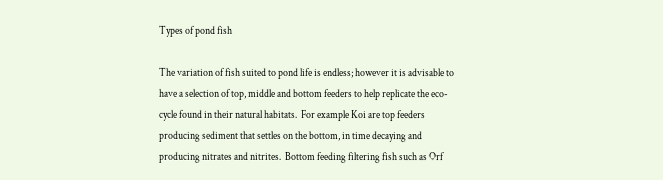Types of pond fish

The variation of fish suited to pond life is endless; however it is advisable to have a selection of top, middle and bottom feeders to help replicate the eco-cycle found in their natural habitats.  For example Koi are top feeders producing sediment that settles on the bottom, in time decaying and producing nitrates and nitrites.  Bottom feeding filtering fish such as Orf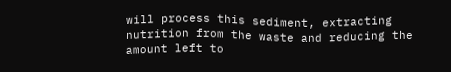will process this sediment, extracting nutrition from the waste and reducing the amount left to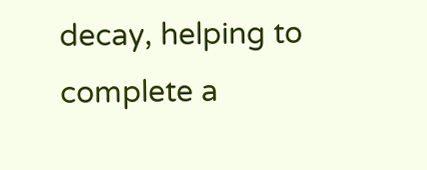decay, helping to complete a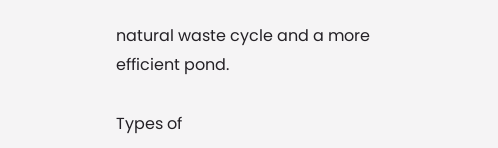natural waste cycle and a more efficient pond.

Types of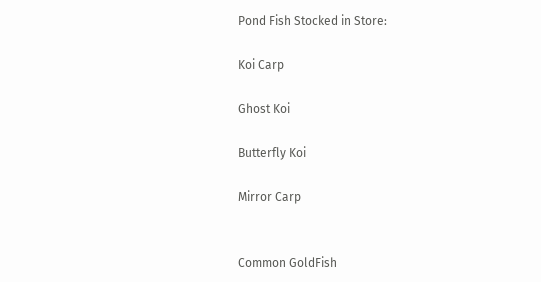Pond Fish Stocked in Store:

Koi Carp

Ghost Koi

Butterfly Koi

Mirror Carp


Common GoldFish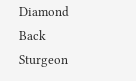Diamond Back Sturgeon